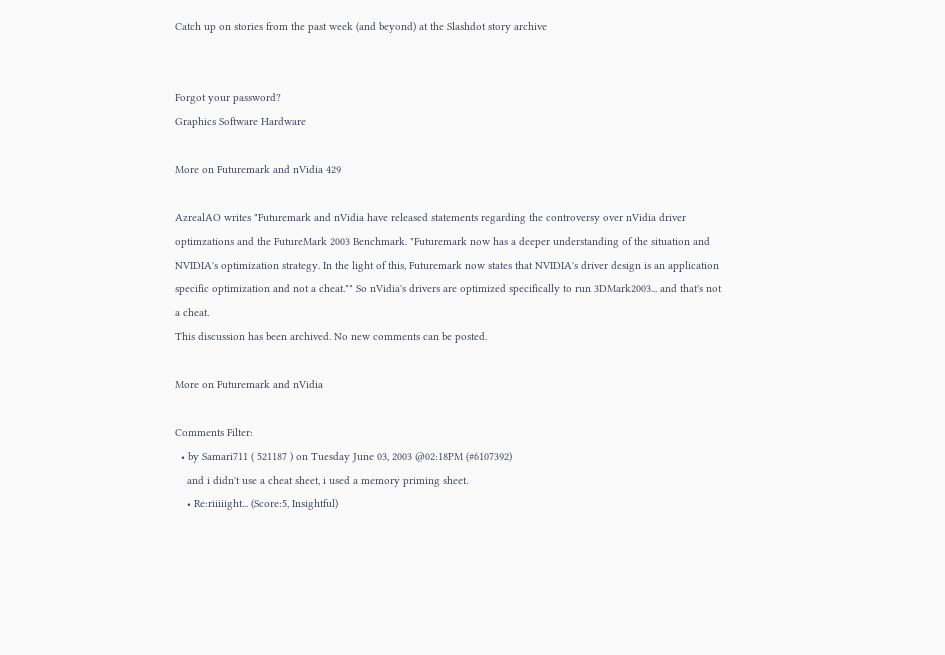Catch up on stories from the past week (and beyond) at the Slashdot story archive


Forgot your password?
Graphics Software Hardware

More on Futuremark and nVidia 429

AzrealAO writes "Futuremark and nVidia have released statements regarding the controversy over nVidia driver optimzations and the FutureMark 2003 Benchmark. "Futuremark now has a deeper understanding of the situation and NVIDIA's optimization strategy. In the light of this, Futuremark now states that NVIDIA's driver design is an application specific optimization and not a cheat."" So nVidia's drivers are optimized specifically to run 3DMark2003... and that's not a cheat.
This discussion has been archived. No new comments can be posted.

More on Futuremark and nVidia

Comments Filter:
  • by Samari711 ( 521187 ) on Tuesday June 03, 2003 @02:18PM (#6107392)
    and i didn't use a cheat sheet, i used a memory priming sheet.
    • Re:riiiiight... (Score:5, Insightful)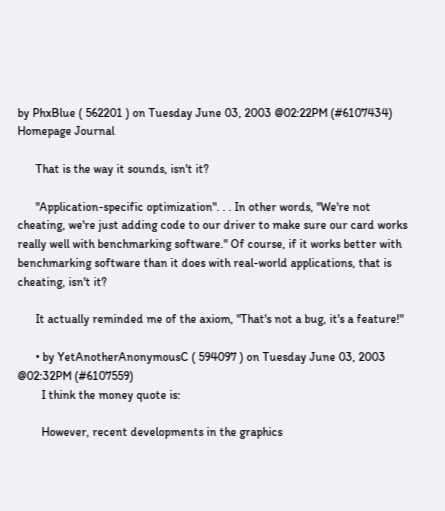by PhxBlue ( 562201 ) on Tuesday June 03, 2003 @02:22PM (#6107434) Homepage Journal

      That is the way it sounds, isn't it?

      "Application-specific optimization". . . In other words, "We're not cheating, we're just adding code to our driver to make sure our card works really well with benchmarking software." Of course, if it works better with benchmarking software than it does with real-world applications, that is cheating, isn't it?

      It actually reminded me of the axiom, "That's not a bug, it's a feature!"

      • by YetAnotherAnonymousC ( 594097 ) on Tuesday June 03, 2003 @02:32PM (#6107559)
        I think the money quote is:

        However, recent developments in the graphics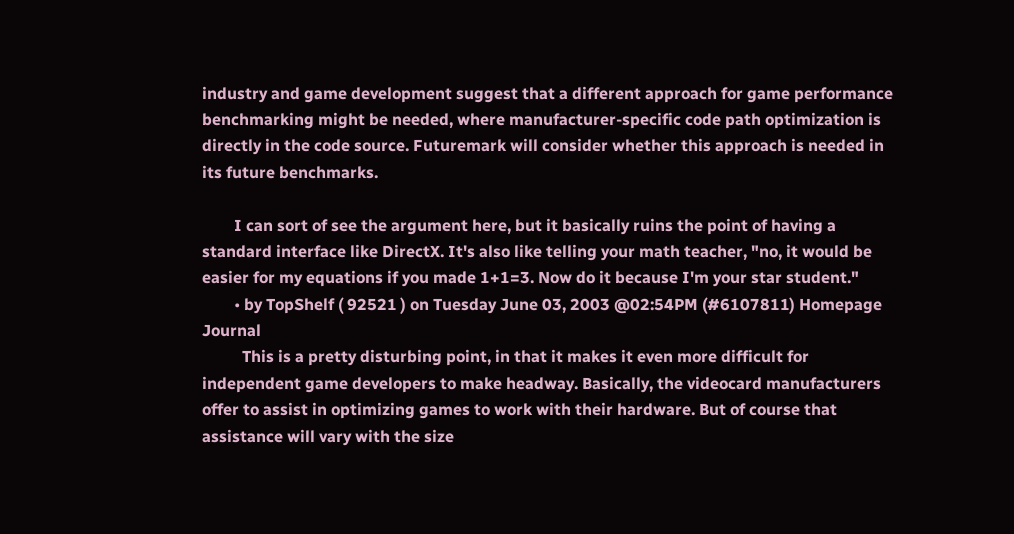industry and game development suggest that a different approach for game performance benchmarking might be needed, where manufacturer-specific code path optimization is directly in the code source. Futuremark will consider whether this approach is needed in its future benchmarks.

        I can sort of see the argument here, but it basically ruins the point of having a standard interface like DirectX. It's also like telling your math teacher, "no, it would be easier for my equations if you made 1+1=3. Now do it because I'm your star student."
        • by TopShelf ( 92521 ) on Tuesday June 03, 2003 @02:54PM (#6107811) Homepage Journal
          This is a pretty disturbing point, in that it makes it even more difficult for independent game developers to make headway. Basically, the videocard manufacturers offer to assist in optimizing games to work with their hardware. But of course that assistance will vary with the size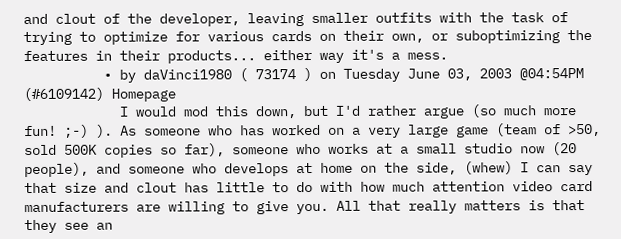and clout of the developer, leaving smaller outfits with the task of trying to optimize for various cards on their own, or suboptimizing the features in their products... either way it's a mess.
          • by daVinci1980 ( 73174 ) on Tuesday June 03, 2003 @04:54PM (#6109142) Homepage
            I would mod this down, but I'd rather argue (so much more fun! ;-) ). As someone who has worked on a very large game (team of >50, sold 500K copies so far), someone who works at a small studio now (20 people), and someone who develops at home on the side, (whew) I can say that size and clout has little to do with how much attention video card manufacturers are willing to give you. All that really matters is that they see an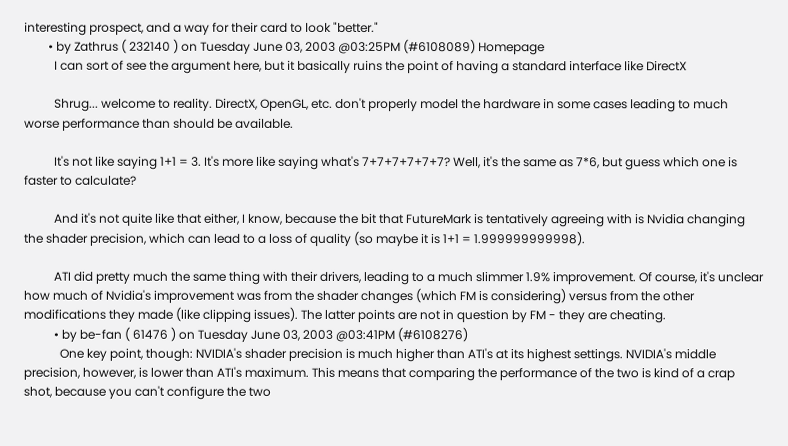interesting prospect, and a way for their card to look "better."
        • by Zathrus ( 232140 ) on Tuesday June 03, 2003 @03:25PM (#6108089) Homepage
          I can sort of see the argument here, but it basically ruins the point of having a standard interface like DirectX

          Shrug... welcome to reality. DirectX, OpenGL, etc. don't properly model the hardware in some cases leading to much worse performance than should be available.

          It's not like saying 1+1 = 3. It's more like saying what's 7+7+7+7+7+7? Well, it's the same as 7*6, but guess which one is faster to calculate?

          And it's not quite like that either, I know, because the bit that FutureMark is tentatively agreeing with is Nvidia changing the shader precision, which can lead to a loss of quality (so maybe it is 1+1 = 1.999999999998).

          ATI did pretty much the same thing with their drivers, leading to a much slimmer 1.9% improvement. Of course, it's unclear how much of Nvidia's improvement was from the shader changes (which FM is considering) versus from the other modifications they made (like clipping issues). The latter points are not in question by FM - they are cheating.
          • by be-fan ( 61476 ) on Tuesday June 03, 2003 @03:41PM (#6108276)
            One key point, though: NVIDIA's shader precision is much higher than ATI's at its highest settings. NVIDIA's middle precision, however, is lower than ATI's maximum. This means that comparing the performance of the two is kind of a crap shot, because you can't configure the two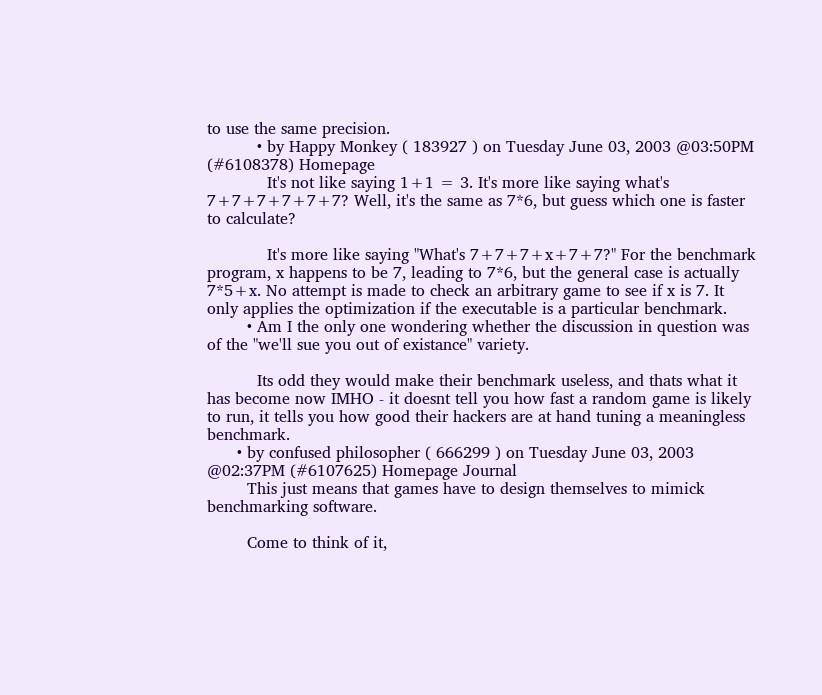to use the same precision.
          • by Happy Monkey ( 183927 ) on Tuesday June 03, 2003 @03:50PM (#6108378) Homepage
            It's not like saying 1+1 = 3. It's more like saying what's 7+7+7+7+7+7? Well, it's the same as 7*6, but guess which one is faster to calculate?

            It's more like saying "What's 7+7+7+x+7+7?" For the benchmark program, x happens to be 7, leading to 7*6, but the general case is actually 7*5+x. No attempt is made to check an arbitrary game to see if x is 7. It only applies the optimization if the executable is a particular benchmark.
        • Am I the only one wondering whether the discussion in question was of the "we'll sue you out of existance" variety.

          Its odd they would make their benchmark useless, and thats what it has become now IMHO - it doesnt tell you how fast a random game is likely to run, it tells you how good their hackers are at hand tuning a meaningless benchmark.
      • by confused philosopher ( 666299 ) on Tuesday June 03, 2003 @02:37PM (#6107625) Homepage Journal
        This just means that games have to design themselves to mimick benchmarking software.

        Come to think of it,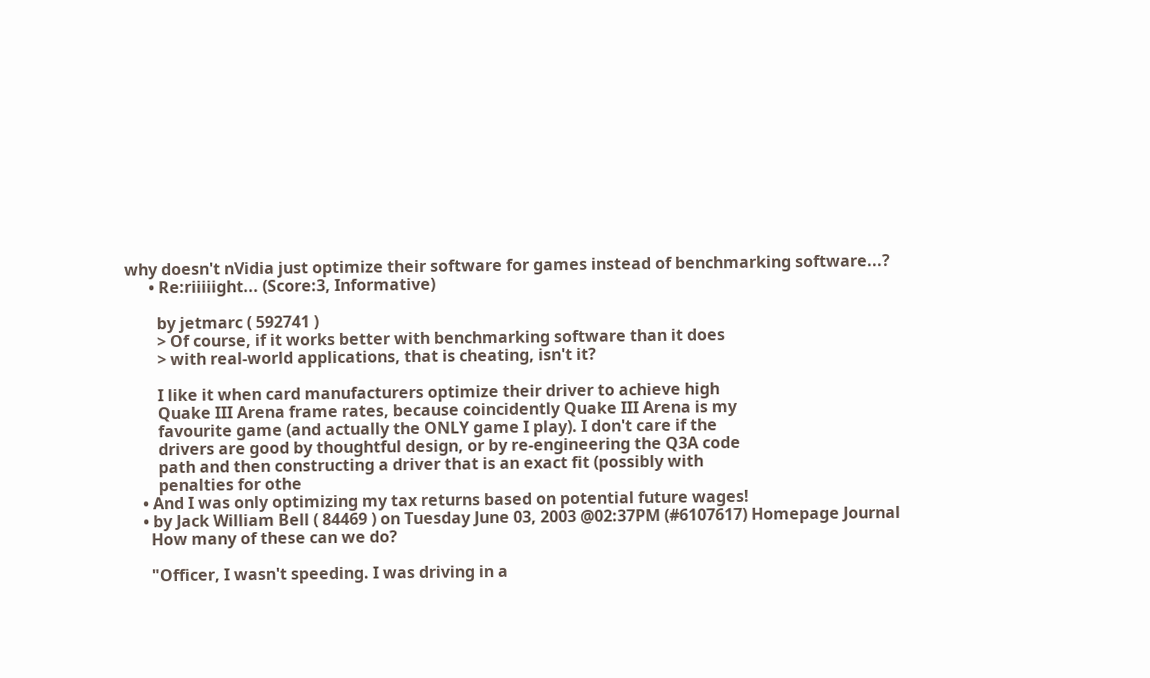why doesn't nVidia just optimize their software for games instead of benchmarking software...?
      • Re:riiiiight... (Score:3, Informative)

        by jetmarc ( 592741 )
        > Of course, if it works better with benchmarking software than it does
        > with real-world applications, that is cheating, isn't it?

        I like it when card manufacturers optimize their driver to achieve high
        Quake III Arena frame rates, because coincidently Quake III Arena is my
        favourite game (and actually the ONLY game I play). I don't care if the
        drivers are good by thoughtful design, or by re-engineering the Q3A code
        path and then constructing a driver that is an exact fit (possibly with
        penalties for othe
    • And I was only optimizing my tax returns based on potential future wages!
    • by Jack William Bell ( 84469 ) on Tuesday June 03, 2003 @02:37PM (#6107617) Homepage Journal
      How many of these can we do?

      "Officer, I wasn't speeding. I was driving in a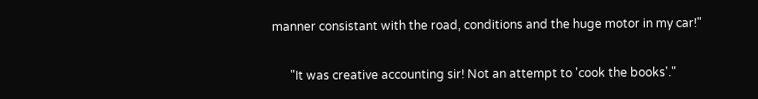manner consistant with the road, conditions and the huge motor in my car!"

      "It was creative accounting sir! Not an attempt to 'cook the books'."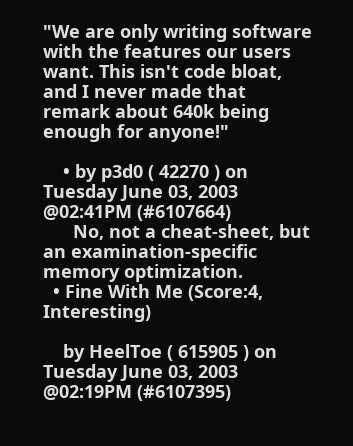"We are only writing software with the features our users want. This isn't code bloat, and I never made that remark about 640k being enough for anyone!"

    • by p3d0 ( 42270 ) on Tuesday June 03, 2003 @02:41PM (#6107664)
      No, not a cheat-sheet, but an examination-specific memory optimization.
  • Fine With Me (Score:4, Interesting)

    by HeelToe ( 615905 ) on Tuesday June 03, 2003 @02:19PM (#6107395)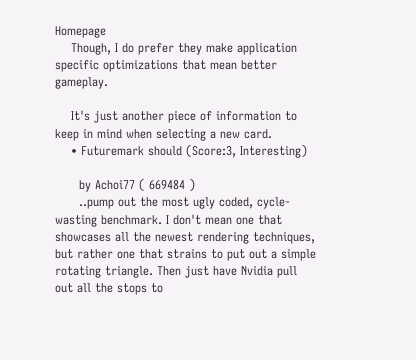Homepage
    Though, I do prefer they make application specific optimizations that mean better gameplay.

    It's just another piece of information to keep in mind when selecting a new card.
    • Futuremark should (Score:3, Interesting)

      by Achoi77 ( 669484 )
      ..pump out the most ugly coded, cycle-wasting benchmark. I don't mean one that showcases all the newest rendering techniques, but rather one that strains to put out a simple rotating triangle. Then just have Nvidia pull out all the stops to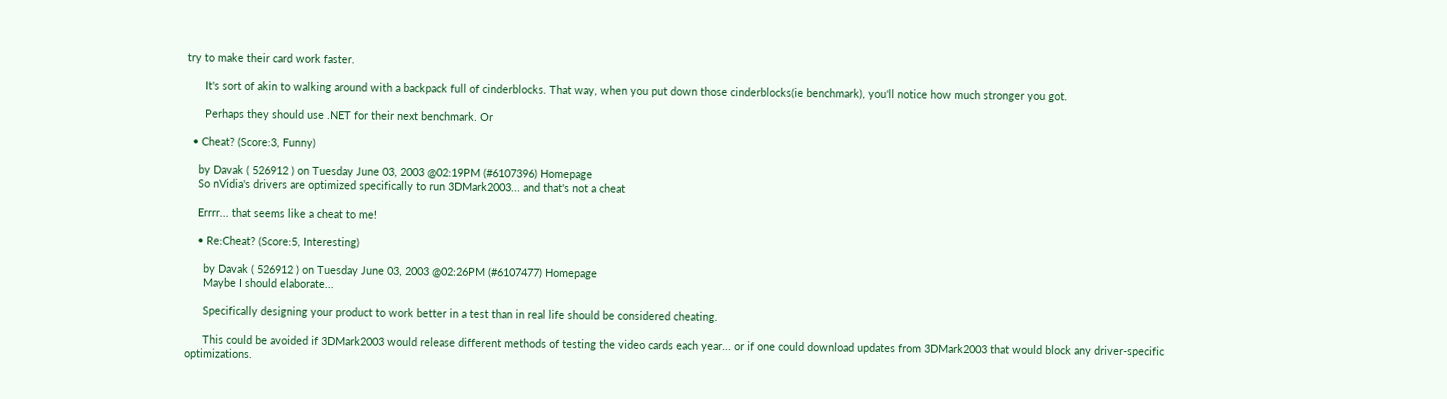try to make their card work faster.

      It's sort of akin to walking around with a backpack full of cinderblocks. That way, when you put down those cinderblocks(ie benchmark), you'll notice how much stronger you got.

      Perhaps they should use .NET for their next benchmark. Or

  • Cheat? (Score:3, Funny)

    by Davak ( 526912 ) on Tuesday June 03, 2003 @02:19PM (#6107396) Homepage
    So nVidia's drivers are optimized specifically to run 3DMark2003... and that's not a cheat

    Errrr... that seems like a cheat to me!

    • Re:Cheat? (Score:5, Interesting)

      by Davak ( 526912 ) on Tuesday June 03, 2003 @02:26PM (#6107477) Homepage
      Maybe I should elaborate...

      Specifically designing your product to work better in a test than in real life should be considered cheating.

      This could be avoided if 3DMark2003 would release different methods of testing the video cards each year... or if one could download updates from 3DMark2003 that would block any driver-specific optimizations.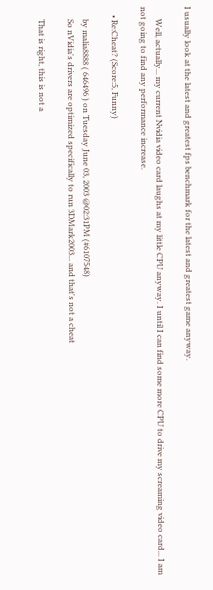I usually look at the latest and greatest fps benchmark for the latest and greatest game anyway.

      Well, actually... my current Nvidia video card laughs at my little CPU anyway. I until I can find some more CPU to drive my screaming video card... I am not going to find any performance increase.

    • Re:Cheat? (Score:5, Funny)

      by malia8888 ( 646496 ) on Tuesday June 03, 2003 @02:31PM (#6107548)
      So nVidia's drivers are optimized specifically to run 3DMark2003... and that's not a cheat

      That is right, this is not a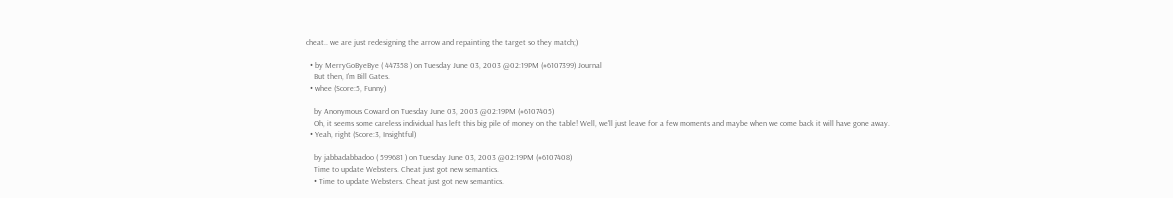cheat.. we are just redesigning the arrow and repainting the target so they match;)

  • by MerryGoByeBye ( 447358 ) on Tuesday June 03, 2003 @02:19PM (#6107399) Journal
    But then, I'm Bill Gates.
  • whee (Score:5, Funny)

    by Anonymous Coward on Tuesday June 03, 2003 @02:19PM (#6107405)
    Oh, it seems some careless individual has left this big pile of money on the table! Well, we'll just leave for a few moments and maybe when we come back it will have gone away.
  • Yeah, right (Score:3, Insightful)

    by jabbadabbadoo ( 599681 ) on Tuesday June 03, 2003 @02:19PM (#6107408)
    Time to update Websters. Cheat just got new semantics.
    • Time to update Websters. Cheat just got new semantics.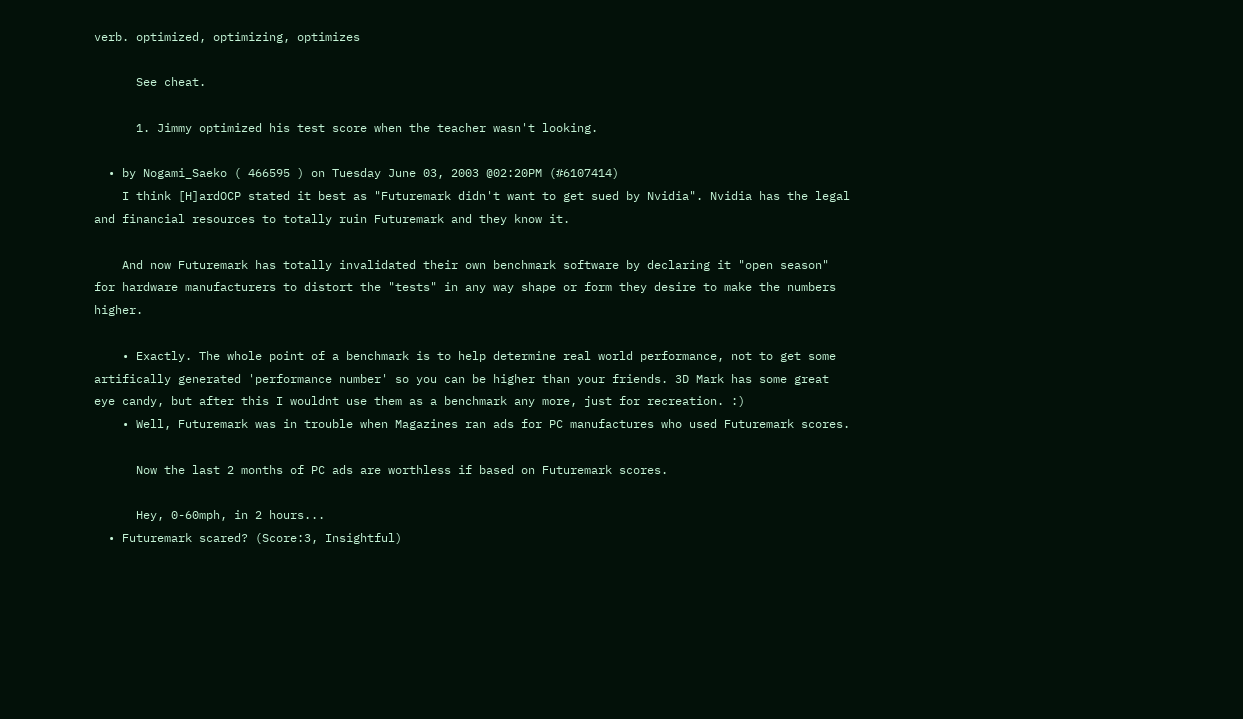verb. optimized, optimizing, optimizes

      See cheat.

      1. Jimmy optimized his test score when the teacher wasn't looking.

  • by Nogami_Saeko ( 466595 ) on Tuesday June 03, 2003 @02:20PM (#6107414)
    I think [H]ardOCP stated it best as "Futuremark didn't want to get sued by Nvidia". Nvidia has the legal and financial resources to totally ruin Futuremark and they know it.

    And now Futuremark has totally invalidated their own benchmark software by declaring it "open season" for hardware manufacturers to distort the "tests" in any way shape or form they desire to make the numbers higher.

    • Exactly. The whole point of a benchmark is to help determine real world performance, not to get some artifically generated 'performance number' so you can be higher than your friends. 3D Mark has some great eye candy, but after this I wouldnt use them as a benchmark any more, just for recreation. :)
    • Well, Futuremark was in trouble when Magazines ran ads for PC manufactures who used Futuremark scores.

      Now the last 2 months of PC ads are worthless if based on Futuremark scores.

      Hey, 0-60mph, in 2 hours...
  • Futuremark scared? (Score:3, Insightful)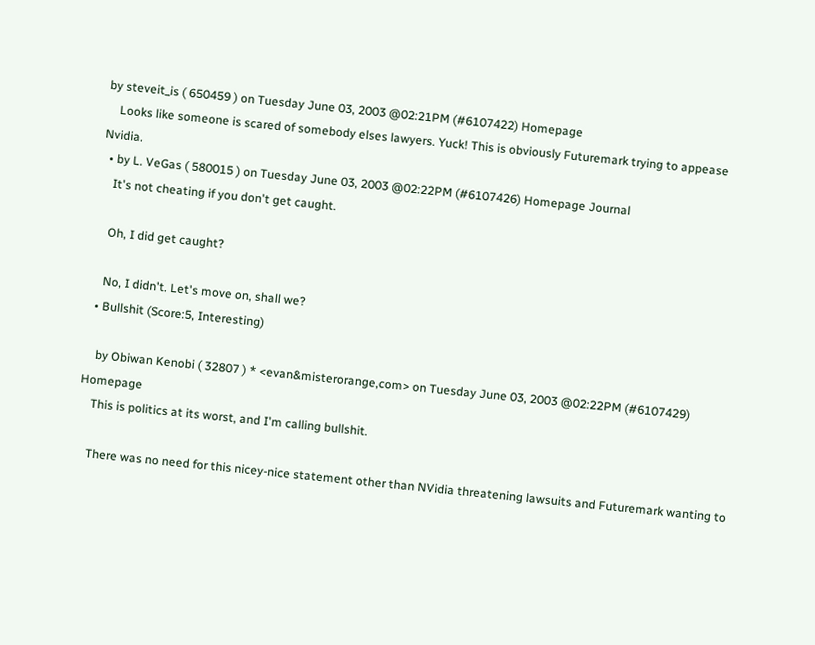by steveit_is ( 650459 ) on Tuesday June 03, 2003 @02:21PM (#6107422) Homepage
    Looks like someone is scared of somebody elses lawyers. Yuck! This is obviously Futuremark trying to appease Nvidia.
  • by L. VeGas ( 580015 ) on Tuesday June 03, 2003 @02:22PM (#6107426) Homepage Journal
    It's not cheating if you don't get caught.

    Oh, I did get caught?

    No, I didn't. Let's move on, shall we?
  • Bullshit (Score:5, Interesting)

    by Obiwan Kenobi ( 32807 ) * <evan&misterorange,com> on Tuesday June 03, 2003 @02:22PM (#6107429) Homepage
    This is politics at its worst, and I'm calling bullshit.

    There was no need for this nicey-nice statement other than NVidia threatening lawsuits and Futuremark wanting to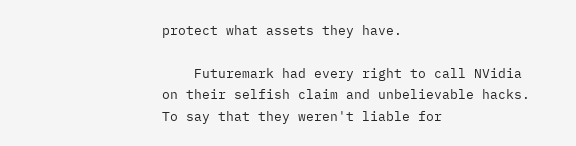protect what assets they have.

    Futuremark had every right to call NVidia on their selfish claim and unbelievable hacks. To say that they weren't liable for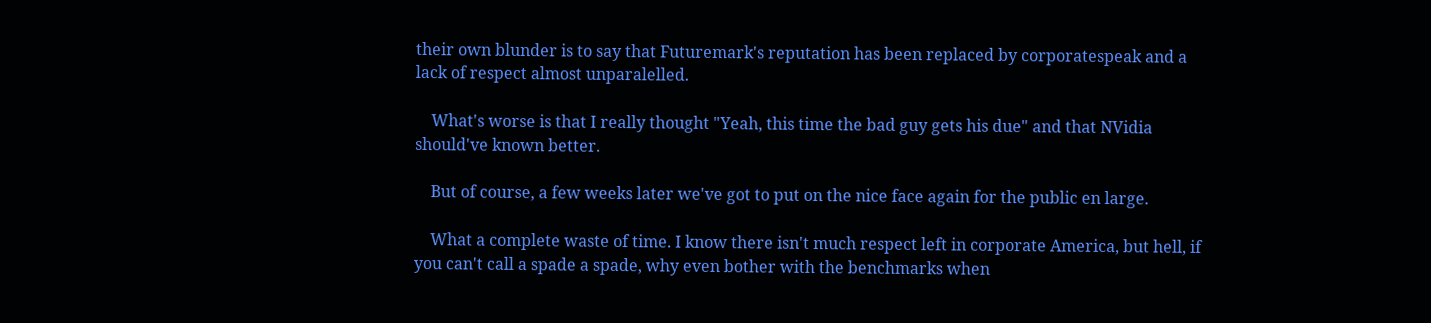their own blunder is to say that Futuremark's reputation has been replaced by corporatespeak and a lack of respect almost unparalelled.

    What's worse is that I really thought "Yeah, this time the bad guy gets his due" and that NVidia should've known better.

    But of course, a few weeks later we've got to put on the nice face again for the public en large.

    What a complete waste of time. I know there isn't much respect left in corporate America, but hell, if you can't call a spade a spade, why even bother with the benchmarks when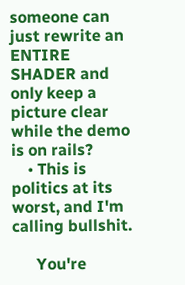someone can just rewrite an ENTIRE SHADER and only keep a picture clear while the demo is on rails?
    • This is politics at its worst, and I'm calling bullshit.

      You're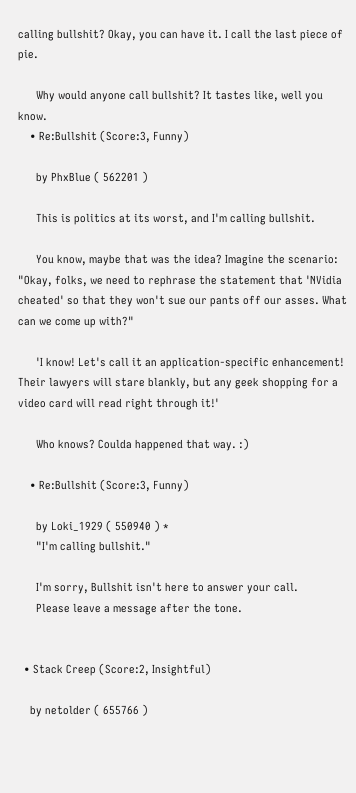calling bullshit? Okay, you can have it. I call the last piece of pie.

      Why would anyone call bullshit? It tastes like, well you know.
    • Re:Bullshit (Score:3, Funny)

      by PhxBlue ( 562201 )

      This is politics at its worst, and I'm calling bullshit.

      You know, maybe that was the idea? Imagine the scenario: "Okay, folks, we need to rephrase the statement that 'NVidia cheated' so that they won't sue our pants off our asses. What can we come up with?"

      'I know! Let's call it an application-specific enhancement! Their lawyers will stare blankly, but any geek shopping for a video card will read right through it!'

      Who knows? Coulda happened that way. :)

    • Re:Bullshit (Score:3, Funny)

      by Loki_1929 ( 550940 ) *
      "I'm calling bullshit."

      I'm sorry, Bullshit isn't here to answer your call.
      Please leave a message after the tone.


  • Stack Creep (Score:2, Insightful)

    by netolder ( 655766 )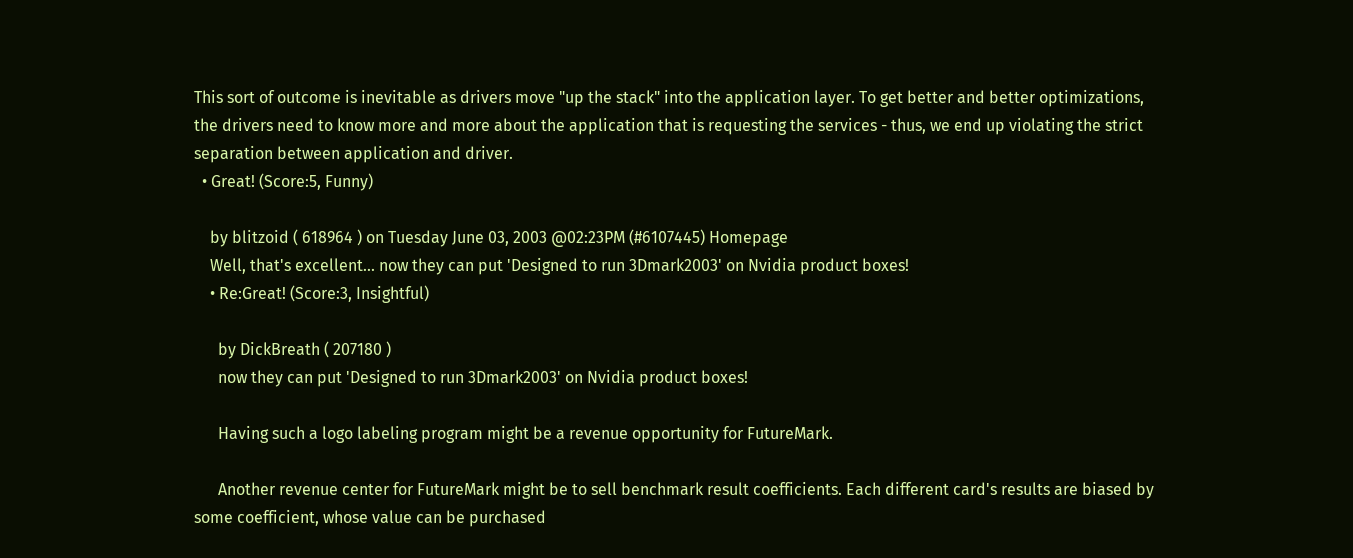This sort of outcome is inevitable as drivers move "up the stack" into the application layer. To get better and better optimizations, the drivers need to know more and more about the application that is requesting the services - thus, we end up violating the strict separation between application and driver.
  • Great! (Score:5, Funny)

    by blitzoid ( 618964 ) on Tuesday June 03, 2003 @02:23PM (#6107445) Homepage
    Well, that's excellent... now they can put 'Designed to run 3Dmark2003' on Nvidia product boxes!
    • Re:Great! (Score:3, Insightful)

      by DickBreath ( 207180 )
      now they can put 'Designed to run 3Dmark2003' on Nvidia product boxes!

      Having such a logo labeling program might be a revenue opportunity for FutureMark.

      Another revenue center for FutureMark might be to sell benchmark result coefficients. Each different card's results are biased by some coefficient, whose value can be purchased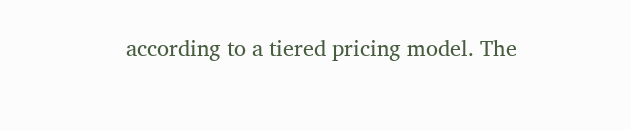according to a tiered pricing model. The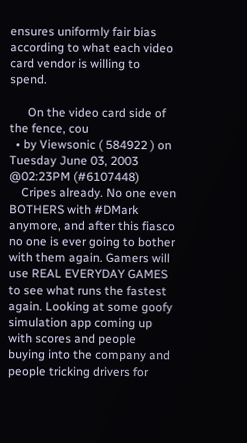ensures uniformly fair bias according to what each video card vendor is willing to spend.

      On the video card side of the fence, cou
  • by Viewsonic ( 584922 ) on Tuesday June 03, 2003 @02:23PM (#6107448)
    Cripes already. No one even BOTHERS with #DMark anymore, and after this fiasco no one is ever going to bother with them again. Gamers will use REAL EVERYDAY GAMES to see what runs the fastest again. Looking at some goofy simulation app coming up with scores and people buying into the company and people tricking drivers for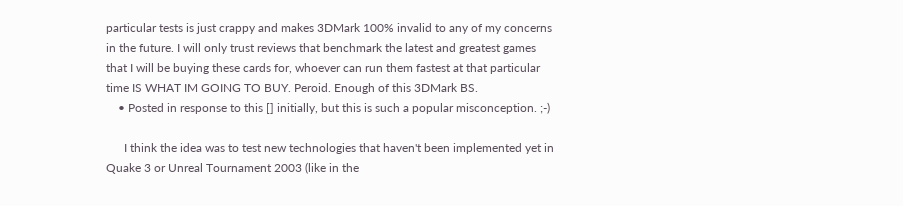particular tests is just crappy and makes 3DMark 100% invalid to any of my concerns in the future. I will only trust reviews that benchmark the latest and greatest games that I will be buying these cards for, whoever can run them fastest at that particular time IS WHAT IM GOING TO BUY. Peroid. Enough of this 3DMark BS.
    • Posted in response to this [] initially, but this is such a popular misconception. ;-)

      I think the idea was to test new technologies that haven't been implemented yet in Quake 3 or Unreal Tournament 2003 (like in the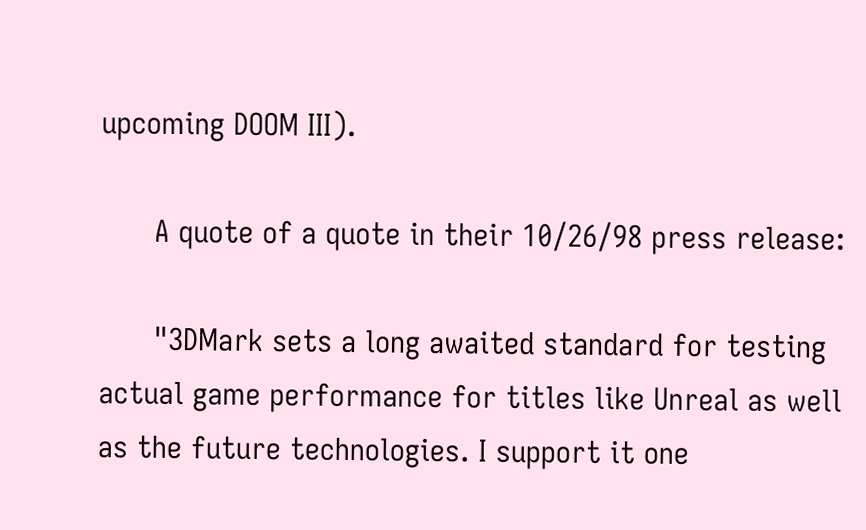upcoming DOOM III).

      A quote of a quote in their 10/26/98 press release:

      "3DMark sets a long awaited standard for testing actual game performance for titles like Unreal as well as the future technologies. I support it one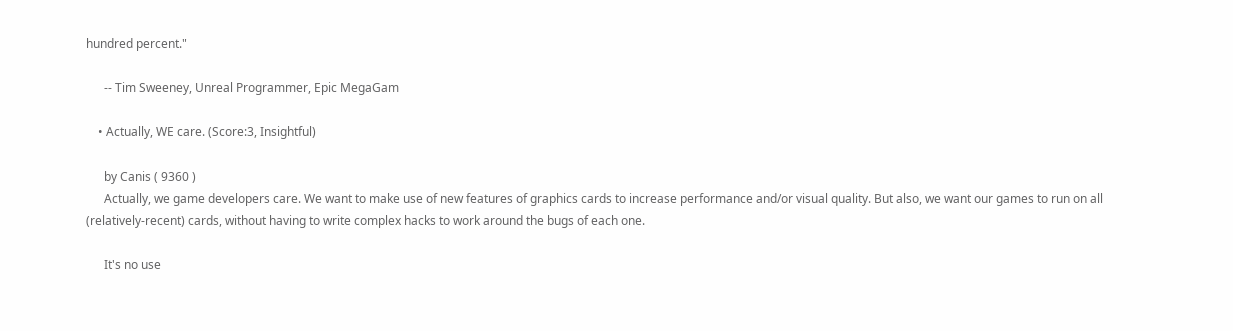hundred percent."

      -- Tim Sweeney, Unreal Programmer, Epic MegaGam

    • Actually, WE care. (Score:3, Insightful)

      by Canis ( 9360 )
      Actually, we game developers care. We want to make use of new features of graphics cards to increase performance and/or visual quality. But also, we want our games to run on all (relatively-recent) cards, without having to write complex hacks to work around the bugs of each one.

      It's no use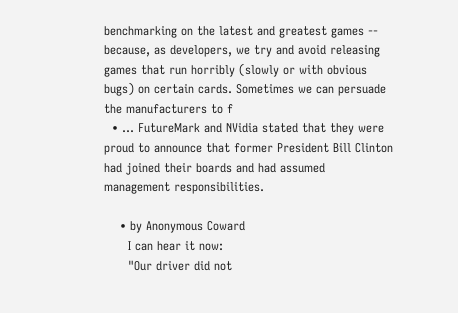benchmarking on the latest and greatest games -- because, as developers, we try and avoid releasing games that run horribly (slowly or with obvious bugs) on certain cards. Sometimes we can persuade the manufacturers to f
  • ... FutureMark and NVidia stated that they were proud to announce that former President Bill Clinton had joined their boards and had assumed management responsibilities.

    • by Anonymous Coward
      I can hear it now:
      "Our driver did not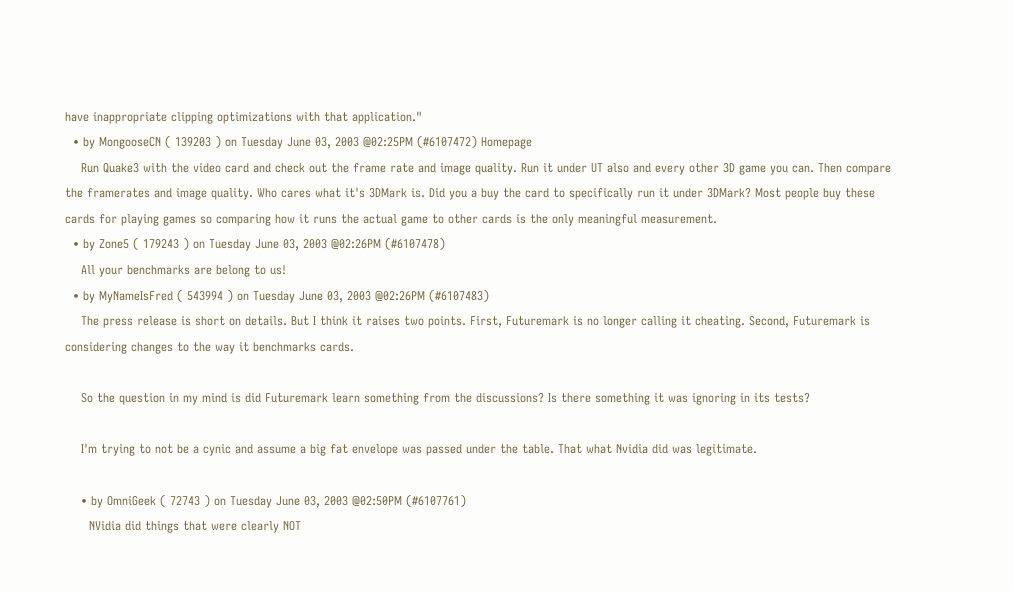have inappropriate clipping optimizations with that application."
  • by MongooseCN ( 139203 ) on Tuesday June 03, 2003 @02:25PM (#6107472) Homepage
    Run Quake3 with the video card and check out the frame rate and image quality. Run it under UT also and every other 3D game you can. Then compare the framerates and image quality. Who cares what it's 3DMark is. Did you a buy the card to specifically run it under 3DMark? Most people buy these cards for playing games so comparing how it runs the actual game to other cards is the only meaningful measurement.
  • by Zone5 ( 179243 ) on Tuesday June 03, 2003 @02:26PM (#6107478)
    All your benchmarks are belong to us!
  • by MyNameIsFred ( 543994 ) on Tuesday June 03, 2003 @02:26PM (#6107483)
    The press release is short on details. But I think it raises two points. First, Futuremark is no longer calling it cheating. Second, Futuremark is considering changes to the way it benchmarks cards.

    So the question in my mind is did Futuremark learn something from the discussions? Is there something it was ignoring in its tests?

    I'm trying to not be a cynic and assume a big fat envelope was passed under the table. That what Nvidia did was legitimate.

    • by OmniGeek ( 72743 ) on Tuesday June 03, 2003 @02:50PM (#6107761)
      NVidia did things that were clearly NOT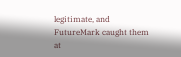legitimate, and FutureMark caught them at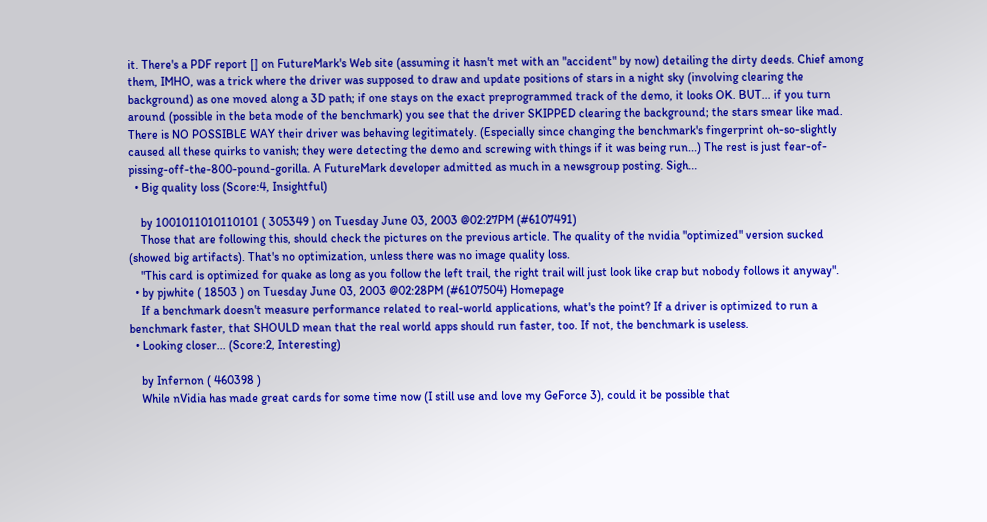it. There's a PDF report [] on FutureMark's Web site (assuming it hasn't met with an "accident" by now) detailing the dirty deeds. Chief among them, IMHO, was a trick where the driver was supposed to draw and update positions of stars in a night sky (involving clearing the background) as one moved along a 3D path; if one stays on the exact preprogrammed track of the demo, it looks OK. BUT... if you turn around (possible in the beta mode of the benchmark) you see that the driver SKIPPED clearing the background; the stars smear like mad. There is NO POSSIBLE WAY their driver was behaving legitimately. (Especially since changing the benchmark's fingerprint oh-so-slightly caused all these quirks to vanish; they were detecting the demo and screwing with things if it was being run...) The rest is just fear-of-pissing-off-the-800-pound-gorilla. A FutureMark developer admitted as much in a newsgroup posting. Sigh...
  • Big quality loss (Score:4, Insightful)

    by 1001011010110101 ( 305349 ) on Tuesday June 03, 2003 @02:27PM (#6107491)
    Those that are following this, should check the pictures on the previous article. The quality of the nvidia "optimized" version sucked (showed big artifacts). That's no optimization, unless there was no image quality loss.
    "This card is optimized for quake as long as you follow the left trail, the right trail will just look like crap but nobody follows it anyway".
  • by pjwhite ( 18503 ) on Tuesday June 03, 2003 @02:28PM (#6107504) Homepage
    If a benchmark doesn't measure performance related to real-world applications, what's the point? If a driver is optimized to run a benchmark faster, that SHOULD mean that the real world apps should run faster, too. If not, the benchmark is useless.
  • Looking closer... (Score:2, Interesting)

    by Infernon ( 460398 )
    While nVidia has made great cards for some time now (I still use and love my GeForce 3), could it be possible that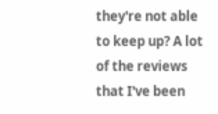they're not able to keep up? A lot of the reviews that I've been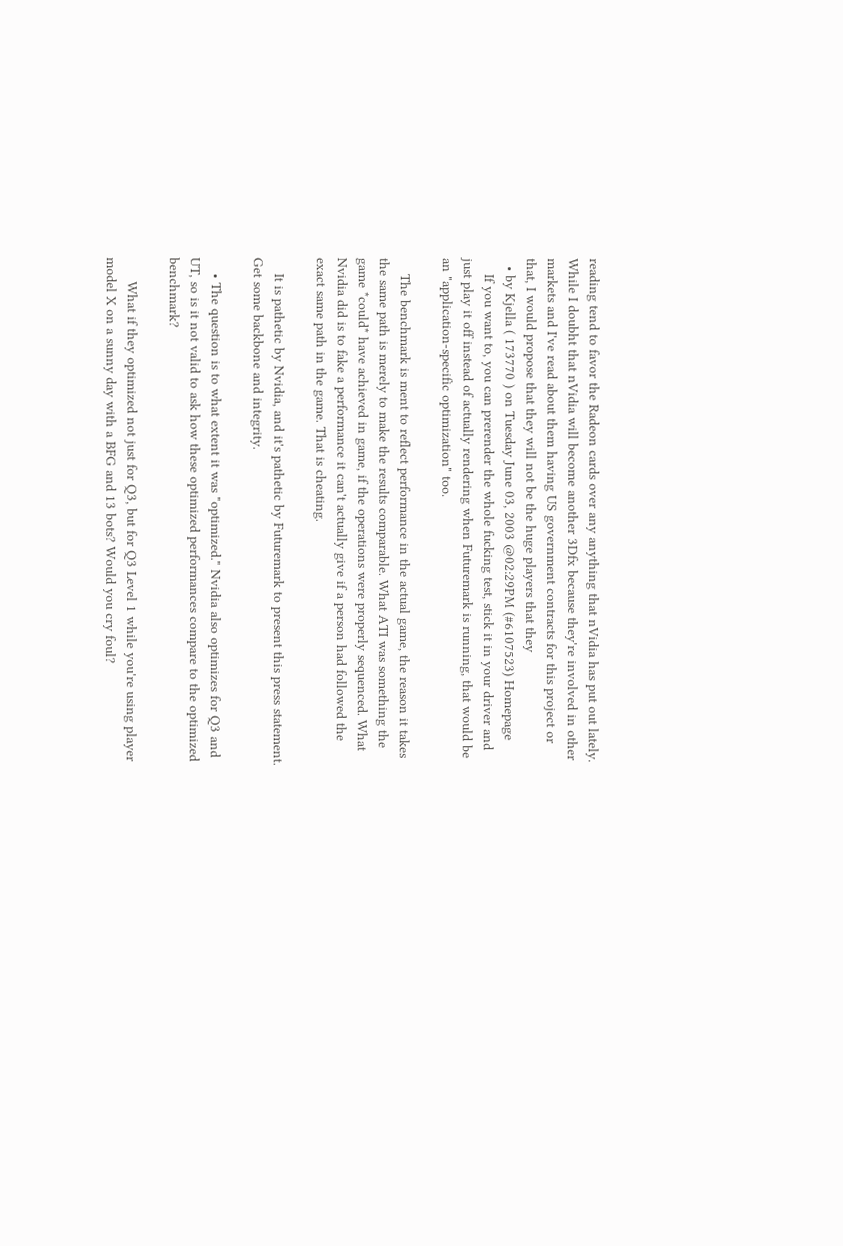reading tend to favor the Radeon cards over any anything that nVidia has put out lately. While I doubht that nVidia will become another 3Dfx because they're involved in other markets and I've read about them having US government contracts for this project or that, I would propose that they will not be the huge players that they
  • by Kjella ( 173770 ) on Tuesday June 03, 2003 @02:29PM (#6107523) Homepage
    If you want to, you can prerender the whole fucking test, stick it in your driver and just play it off instead of actually rendering when Futuremark is running, that would be an "application-specific optimization" too.

    The benchmark is ment to reflect performance in the actual game, the reason it takes the same path is merely to make the results comparable. What ATI was something the game *could* have achieved in game, if the operations were properly sequenced. What Nvidia did is to fake a performance it can't actually give if a person had followed the exact same path in the game. That is cheating.

    It is pathetic by Nvidia, and it's pathetic by Futuremark to present this press statement. Get some backbone and integrity.

    • The question is to what extent it was "optimized." Nvidia also optimizes for Q3 and UT, so is it not valid to ask how these optimized performances compare to the optimized benchmark?

      What if they optimized not just for Q3, but for Q3 Level 1 while you're using player model X on a sunny day with a BFG and 13 bots? Would you cry foul?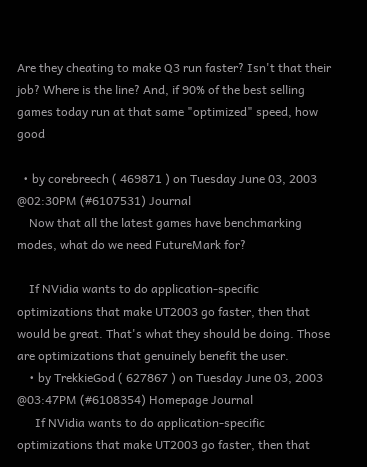Are they cheating to make Q3 run faster? Isn't that their job? Where is the line? And, if 90% of the best selling games today run at that same "optimized" speed, how good

  • by corebreech ( 469871 ) on Tuesday June 03, 2003 @02:30PM (#6107531) Journal
    Now that all the latest games have benchmarking modes, what do we need FutureMark for?

    If NVidia wants to do application-specific optimizations that make UT2003 go faster, then that would be great. That's what they should be doing. Those are optimizations that genuinely benefit the user.
    • by TrekkieGod ( 627867 ) on Tuesday June 03, 2003 @03:47PM (#6108354) Homepage Journal
      If NVidia wants to do application-specific optimizations that make UT2003 go faster, then that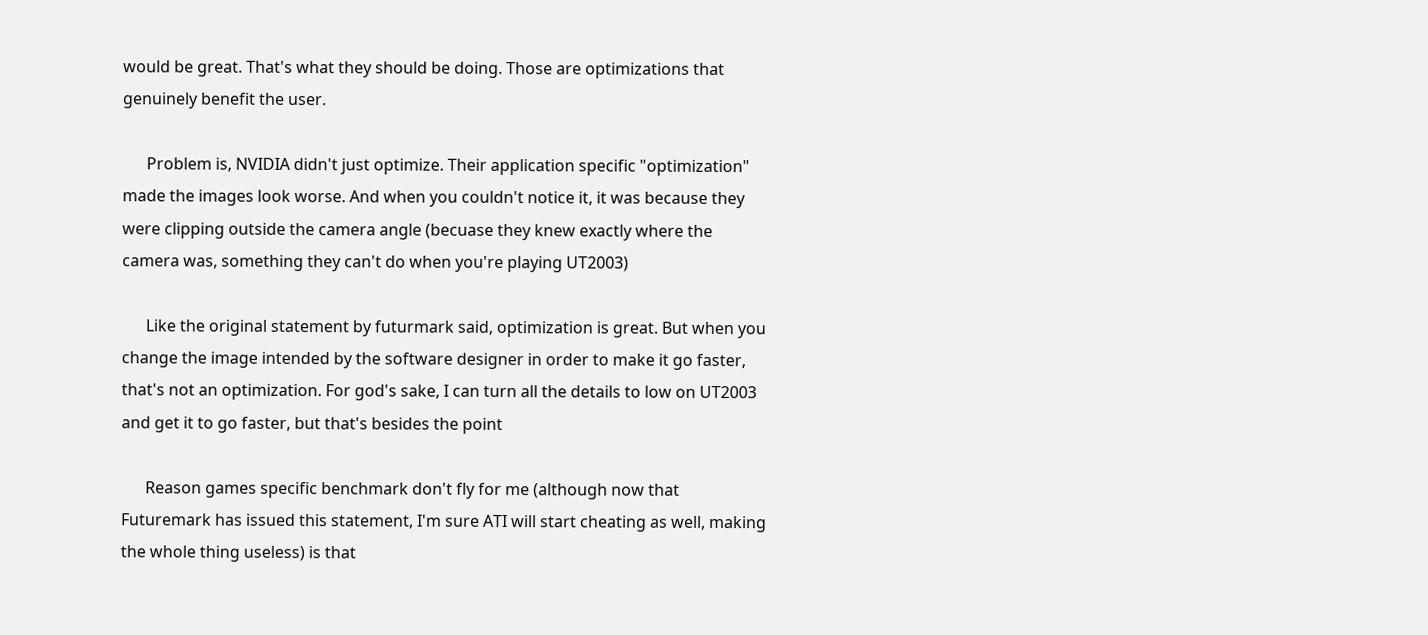would be great. That's what they should be doing. Those are optimizations that genuinely benefit the user.

      Problem is, NVIDIA didn't just optimize. Their application specific "optimization" made the images look worse. And when you couldn't notice it, it was because they were clipping outside the camera angle (becuase they knew exactly where the camera was, something they can't do when you're playing UT2003)

      Like the original statement by futurmark said, optimization is great. But when you change the image intended by the software designer in order to make it go faster, that's not an optimization. For god's sake, I can turn all the details to low on UT2003 and get it to go faster, but that's besides the point

      Reason games specific benchmark don't fly for me (although now that Futuremark has issued this statement, I'm sure ATI will start cheating as well, making the whole thing useless) is that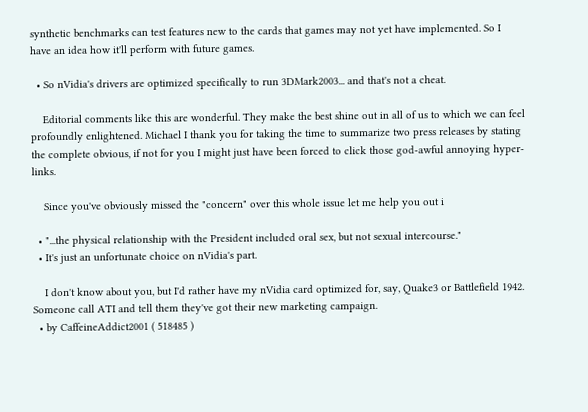synthetic benchmarks can test features new to the cards that games may not yet have implemented. So I have an idea how it'll perform with future games.

  • So nVidia's drivers are optimized specifically to run 3DMark2003... and that's not a cheat.

    Editorial comments like this are wonderful. They make the best shine out in all of us to which we can feel profoundly enlightened. Michael I thank you for taking the time to summarize two press releases by stating the complete obvious, if not for you I might just have been forced to click those god-awful annoying hyper-links.

    Since you've obviously missed the "concern" over this whole issue let me help you out i

  • "...the physical relationship with the President included oral sex, but not sexual intercourse."
  • It's just an unfortunate choice on nVidia's part.

    I don't know about you, but I'd rather have my nVidia card optimized for, say, Quake3 or Battlefield 1942. Someone call ATI and tell them they've got their new marketing campaign.
  • by CaffeineAddict2001 ( 518485 )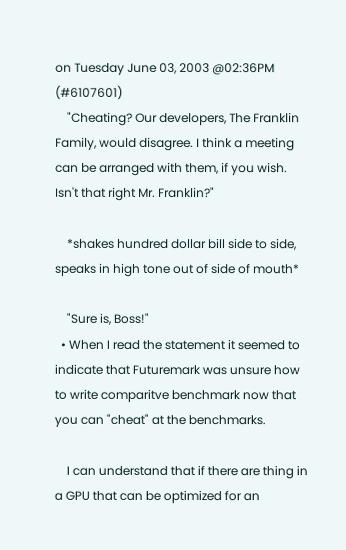on Tuesday June 03, 2003 @02:36PM (#6107601)
    "Cheating? Our developers, The Franklin Family, would disagree. I think a meeting can be arranged with them, if you wish. Isn't that right Mr. Franklin?"

    *shakes hundred dollar bill side to side, speaks in high tone out of side of mouth*

    "Sure is, Boss!"
  • When I read the statement it seemed to indicate that Futuremark was unsure how to write comparitve benchmark now that you can "cheat" at the benchmarks.

    I can understand that if there are thing in a GPU that can be optimized for an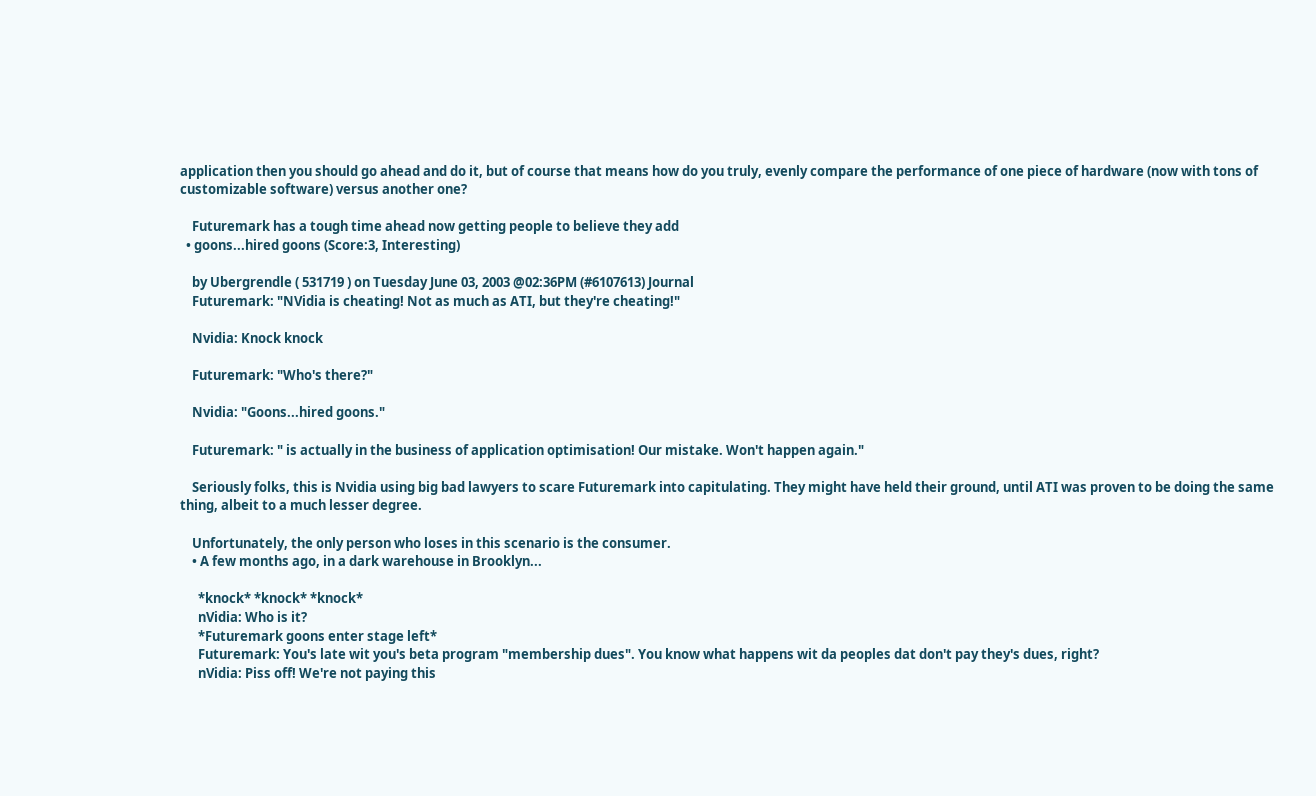application then you should go ahead and do it, but of course that means how do you truly, evenly compare the performance of one piece of hardware (now with tons of customizable software) versus another one?

    Futuremark has a tough time ahead now getting people to believe they add
  • goons...hired goons (Score:3, Interesting)

    by Ubergrendle ( 531719 ) on Tuesday June 03, 2003 @02:36PM (#6107613) Journal
    Futuremark: "NVidia is cheating! Not as much as ATI, but they're cheating!"

    Nvidia: Knock knock

    Futuremark: "Who's there?"

    Nvidia: "Goons...hired goons."

    Futuremark: " is actually in the business of application optimisation! Our mistake. Won't happen again."

    Seriously folks, this is Nvidia using big bad lawyers to scare Futuremark into capitulating. They might have held their ground, until ATI was proven to be doing the same thing, albeit to a much lesser degree.

    Unfortunately, the only person who loses in this scenario is the consumer.
    • A few months ago, in a dark warehouse in Brooklyn...

      *knock* *knock* *knock*
      nVidia: Who is it?
      *Futuremark goons enter stage left*
      Futuremark: You's late wit you's beta program "membership dues". You know what happens wit da peoples dat don't pay they's dues, right?
      nVidia: Piss off! We're not paying this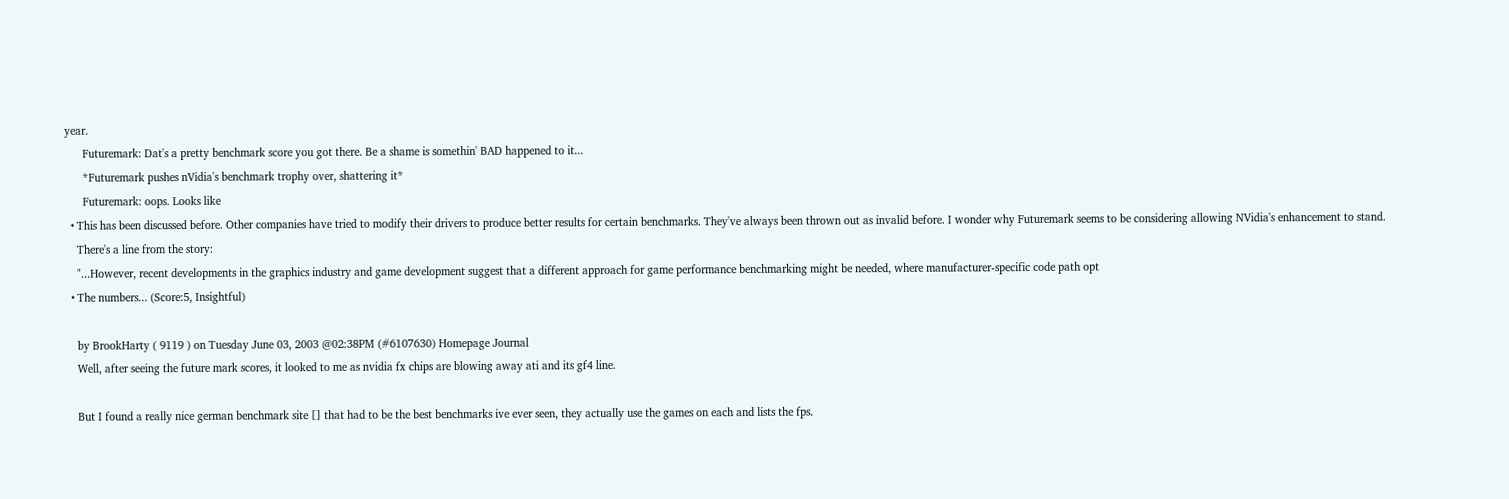year.
      Futuremark: Dat's a pretty benchmark score you got there. Be a shame is somethin' BAD happened to it...
      *Futuremark pushes nVidia's benchmark trophy over, shattering it*
      Futuremark: oops. Looks like
  • This has been discussed before. Other companies have tried to modify their drivers to produce better results for certain benchmarks. They've always been thrown out as invalid before. I wonder why Futuremark seems to be considering allowing NVidia's enhancement to stand.
    There's a line from the story:
    "...However, recent developments in the graphics industry and game development suggest that a different approach for game performance benchmarking might be needed, where manufacturer-specific code path opt
  • The numbers... (Score:5, Insightful)

    by BrookHarty ( 9119 ) on Tuesday June 03, 2003 @02:38PM (#6107630) Homepage Journal
    Well, after seeing the future mark scores, it looked to me as nvidia fx chips are blowing away ati and its gf4 line.

    But I found a really nice german benchmark site [] that had to be the best benchmarks ive ever seen, they actually use the games on each and lists the fps.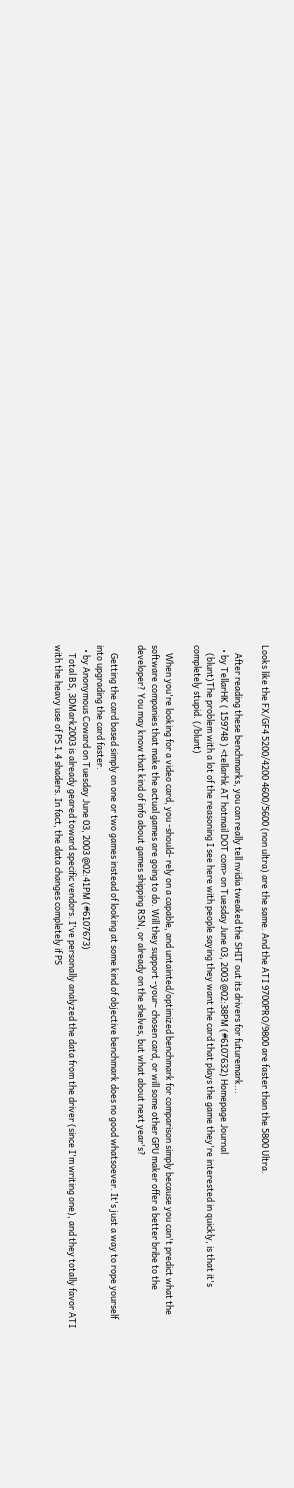Looks like the FX/GF4 5200/4200 4600/5600 (non ultra) are the same. And the ATI 9700PRO/9800 are faster than the 5800 Ultra.

    After reading these benchmarks, you can really tell nvidia tweaked the SHIT out its drivers for futuremark...
  • by TellarHK ( 159748 ) <tellarhk AT hotmail DOT com> on Tuesday June 03, 2003 @02:38PM (#6107632) Homepage Journal
    (blunt)The problem with a lot of the reasoning I see here with people saying they want the card that plays the game they're interested in quickly, is that it's completely stupid. (/blunt)

    When you're looking for a video card, you -should- rely on a capable, and untainted/optimized benchmark for comparison simply because you can't predict what the software companies that make the actual games are going to do. Will they support -your- chosen card, or will some other GPU maker offer a better bribe to the developer? You may know that kind of info about games shipping RSN, or already on the shelves, but what about next year's?

    Getting the card based simply on one or two games instead of looking at some kind of objective benchmark does no good whatsoever. It's just a way to rope yourself into upgrading the card faster.
  • by Anonymous Coward on Tuesday June 03, 2003 @02:41PM (#6107673)
    Total BS, 3DMark2003 is already geared toward specific vendors. I've personally analyzed the data from the driver (since I'm writing one), and they totally favor ATI with the heavy use of PS 1.4 shaders. In fact, the data changes completely if PS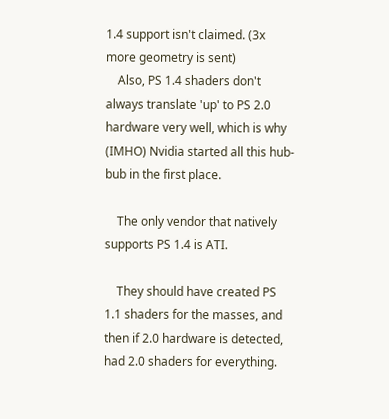1.4 support isn't claimed. (3x more geometry is sent)
    Also, PS 1.4 shaders don't always translate 'up' to PS 2.0 hardware very well, which is why (IMHO) Nvidia started all this hub-bub in the first place.

    The only vendor that natively supports PS 1.4 is ATI.

    They should have created PS 1.1 shaders for the masses, and then if 2.0 hardware is detected, had 2.0 shaders for everything.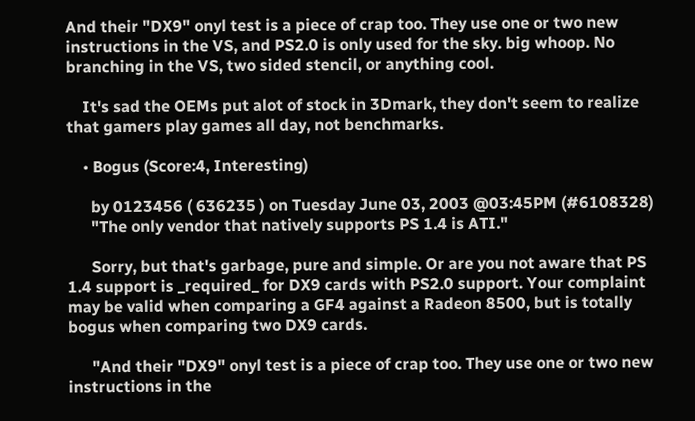And their "DX9" onyl test is a piece of crap too. They use one or two new instructions in the VS, and PS2.0 is only used for the sky. big whoop. No branching in the VS, two sided stencil, or anything cool.

    It's sad the OEMs put alot of stock in 3Dmark, they don't seem to realize that gamers play games all day, not benchmarks.

    • Bogus (Score:4, Interesting)

      by 0123456 ( 636235 ) on Tuesday June 03, 2003 @03:45PM (#6108328)
      "The only vendor that natively supports PS 1.4 is ATI."

      Sorry, but that's garbage, pure and simple. Or are you not aware that PS 1.4 support is _required_ for DX9 cards with PS2.0 support. Your complaint may be valid when comparing a GF4 against a Radeon 8500, but is totally bogus when comparing two DX9 cards.

      "And their "DX9" onyl test is a piece of crap too. They use one or two new instructions in the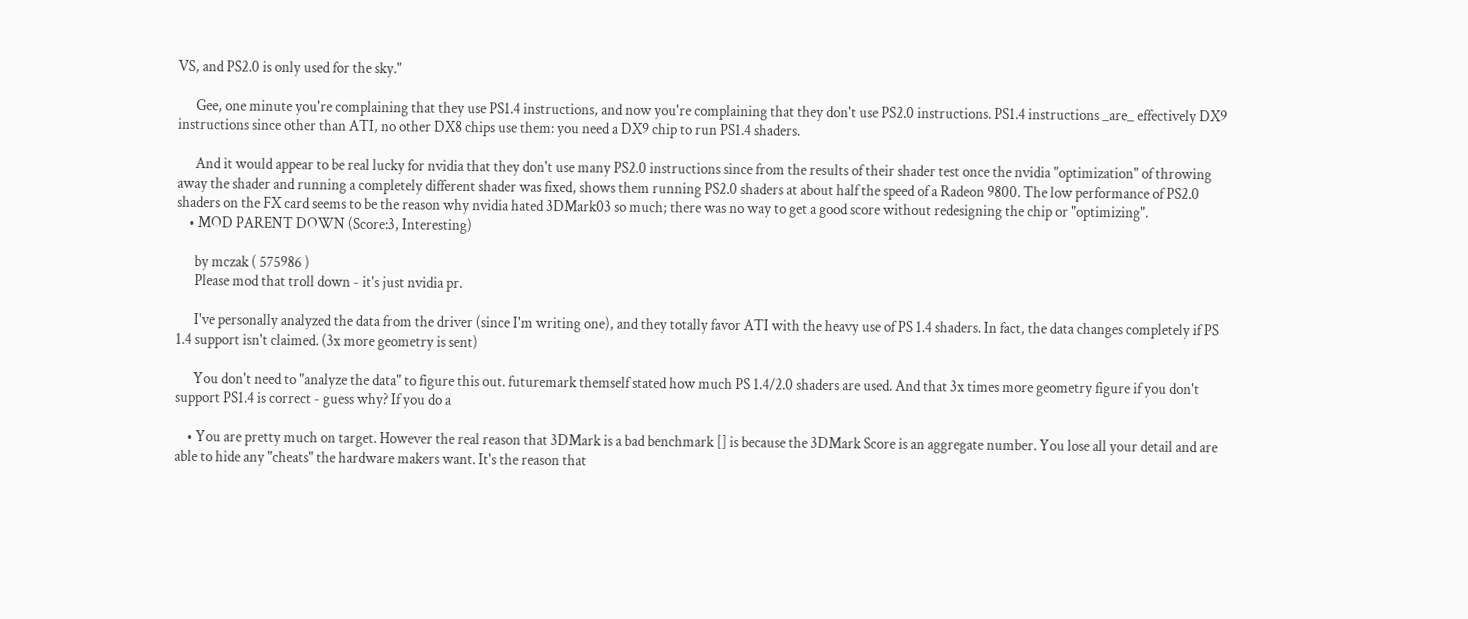VS, and PS2.0 is only used for the sky."

      Gee, one minute you're complaining that they use PS1.4 instructions, and now you're complaining that they don't use PS2.0 instructions. PS1.4 instructions _are_ effectively DX9 instructions since other than ATI, no other DX8 chips use them: you need a DX9 chip to run PS1.4 shaders.

      And it would appear to be real lucky for nvidia that they don't use many PS2.0 instructions since from the results of their shader test once the nvidia "optimization" of throwing away the shader and running a completely different shader was fixed, shows them running PS2.0 shaders at about half the speed of a Radeon 9800. The low performance of PS2.0 shaders on the FX card seems to be the reason why nvidia hated 3DMark03 so much; there was no way to get a good score without redesigning the chip or "optimizing".
    • MOD PARENT DOWN (Score:3, Interesting)

      by mczak ( 575986 )
      Please mod that troll down - it's just nvidia pr.

      I've personally analyzed the data from the driver (since I'm writing one), and they totally favor ATI with the heavy use of PS 1.4 shaders. In fact, the data changes completely if PS 1.4 support isn't claimed. (3x more geometry is sent)

      You don't need to "analyze the data" to figure this out. futuremark themself stated how much PS 1.4/2.0 shaders are used. And that 3x times more geometry figure if you don't support PS1.4 is correct - guess why? If you do a

    • You are pretty much on target. However the real reason that 3DMark is a bad benchmark [] is because the 3DMark Score is an aggregate number. You lose all your detail and are able to hide any "cheats" the hardware makers want. It's the reason that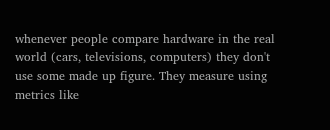whenever people compare hardware in the real world (cars, televisions, computers) they don't use some made up figure. They measure using metrics like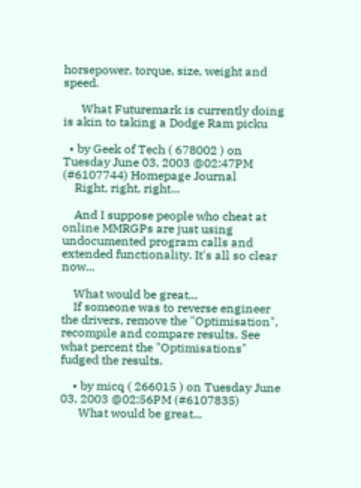horsepower, torque, size, weight and speed.

      What Futuremark is currently doing is akin to taking a Dodge Ram picku

  • by Geek of Tech ( 678002 ) on Tuesday June 03, 2003 @02:47PM (#6107744) Homepage Journal
    Right, right, right...

    And I suppose people who cheat at online MMRGPs are just using undocumented program calls and extended functionality. It's all so clear now...

    What would be great...
    If someone was to reverse engineer the drivers, remove the "Optimisation", recompile and compare results. See what percent the "Optimisations" fudged the results.

    • by micq ( 266015 ) on Tuesday June 03, 2003 @02:56PM (#6107835)
      What would be great...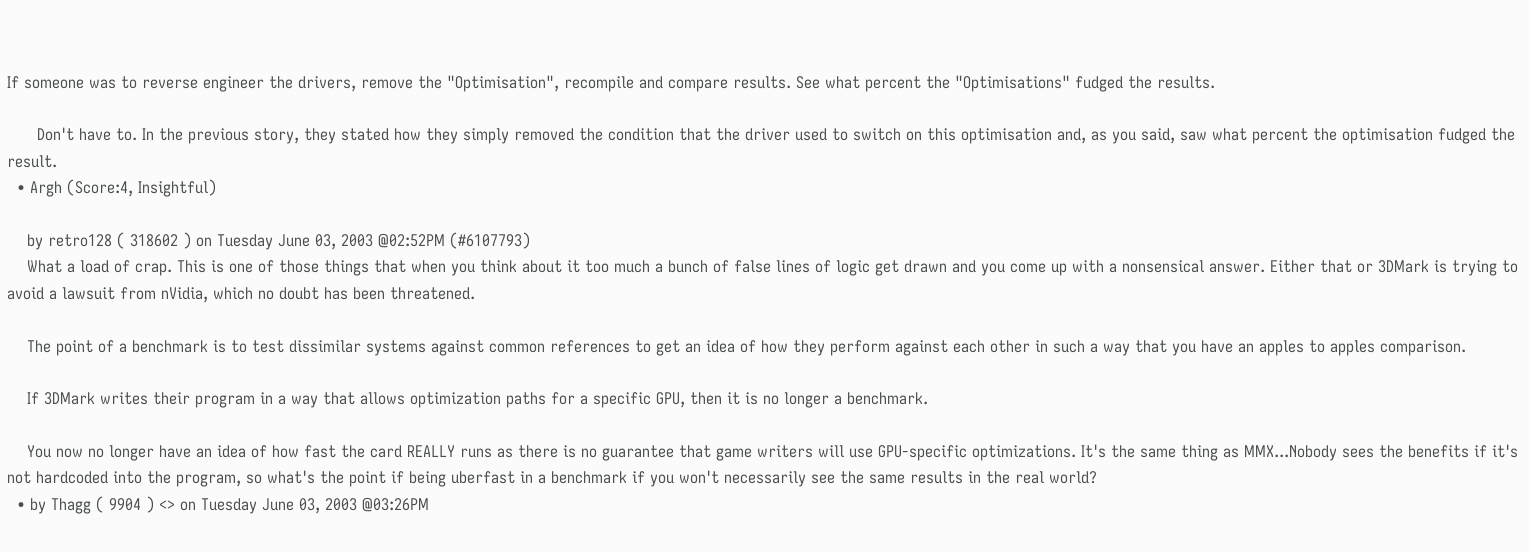If someone was to reverse engineer the drivers, remove the "Optimisation", recompile and compare results. See what percent the "Optimisations" fudged the results.

      Don't have to. In the previous story, they stated how they simply removed the condition that the driver used to switch on this optimisation and, as you said, saw what percent the optimisation fudged the result.
  • Argh (Score:4, Insightful)

    by retro128 ( 318602 ) on Tuesday June 03, 2003 @02:52PM (#6107793)
    What a load of crap. This is one of those things that when you think about it too much a bunch of false lines of logic get drawn and you come up with a nonsensical answer. Either that or 3DMark is trying to avoid a lawsuit from nVidia, which no doubt has been threatened.

    The point of a benchmark is to test dissimilar systems against common references to get an idea of how they perform against each other in such a way that you have an apples to apples comparison.

    If 3DMark writes their program in a way that allows optimization paths for a specific GPU, then it is no longer a benchmark.

    You now no longer have an idea of how fast the card REALLY runs as there is no guarantee that game writers will use GPU-specific optimizations. It's the same thing as MMX...Nobody sees the benefits if it's not hardcoded into the program, so what's the point if being uberfast in a benchmark if you won't necessarily see the same results in the real world?
  • by Thagg ( 9904 ) <> on Tuesday June 03, 2003 @03:26PM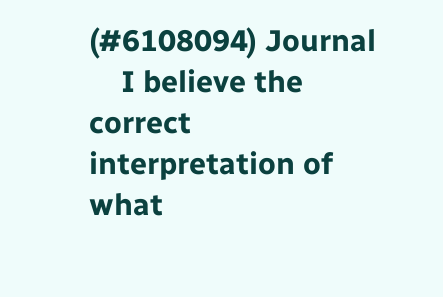(#6108094) Journal
    I believe the correct interpretation of what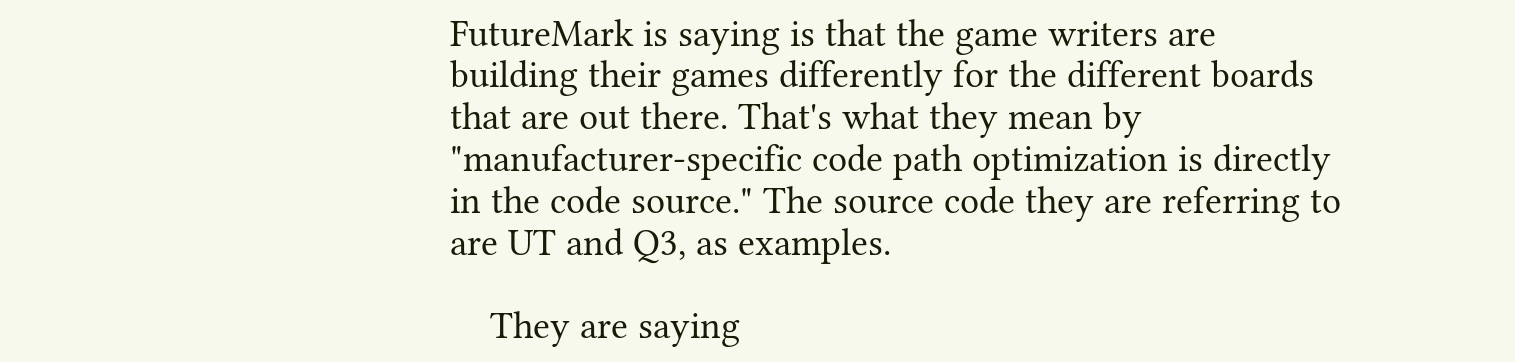FutureMark is saying is that the game writers are building their games differently for the different boards that are out there. That's what they mean by "manufacturer-specific code path optimization is directly in the code source." The source code they are referring to are UT and Q3, as examples.

    They are saying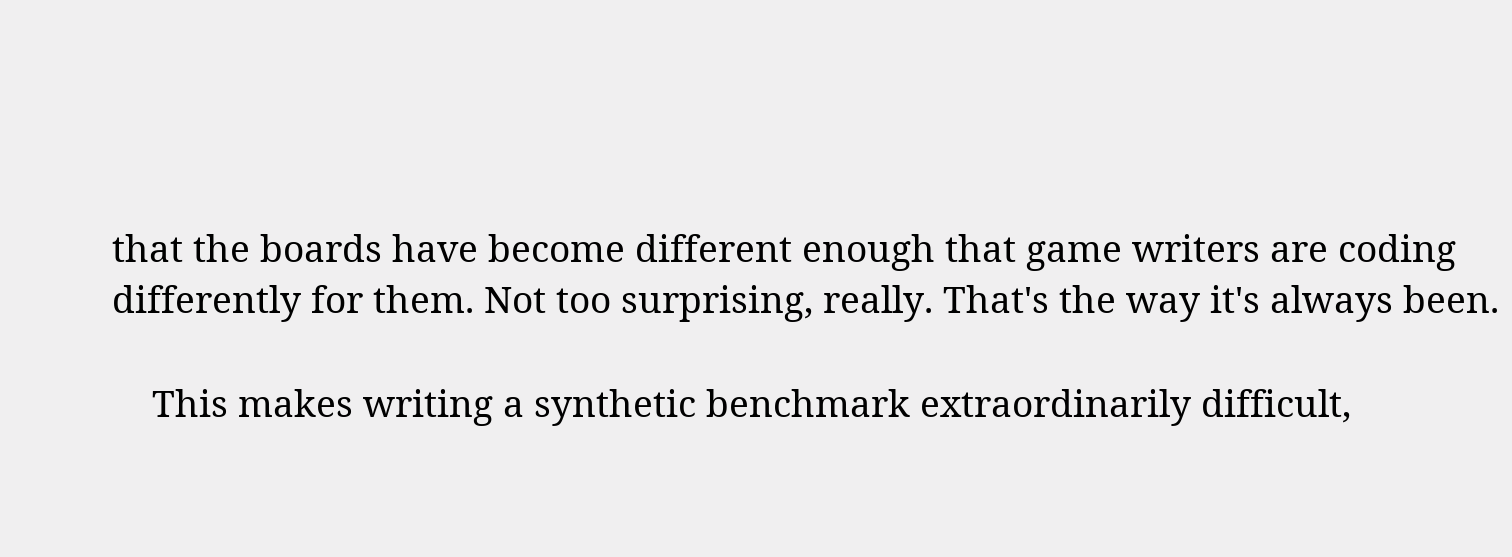that the boards have become different enough that game writers are coding differently for them. Not too surprising, really. That's the way it's always been.

    This makes writing a synthetic benchmark extraordinarily difficult,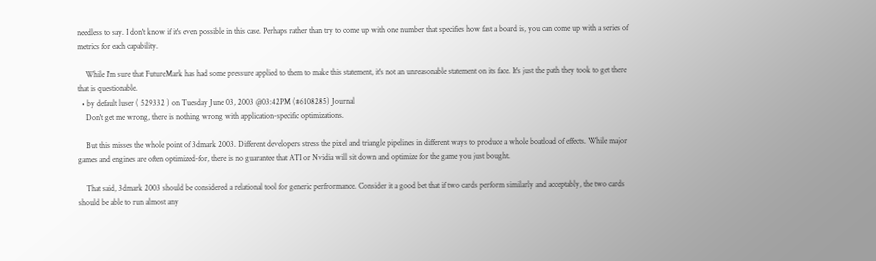needless to say. I don't know if it's even possible in this case. Perhaps rather than try to come up with one number that specifies how fast a board is, you can come up with a series of metrics for each capability.

    While I'm sure that FutureMark has had some pressure applied to them to make this statement, it's not an unreasonable statement on its face. It's just the path they took to get there that is questionable.
  • by default luser ( 529332 ) on Tuesday June 03, 2003 @03:42PM (#6108285) Journal
    Don't get me wrong, there is nothing wrong with application-specific optimizations.

    But this misses the whole point of 3dmark 2003. Different developers stress the pixel and triangle pipelines in different ways to produce a whole boatload of effects. While major games and engines are often optimized-for, there is no guarantee that ATI or Nvidia will sit down and optimize for the game you just bought.

    That said, 3dmark 2003 should be considered a relational tool for generic perfrormance. Consider it a good bet that if two cards perform similarly and acceptably, the two cards should be able to run almost any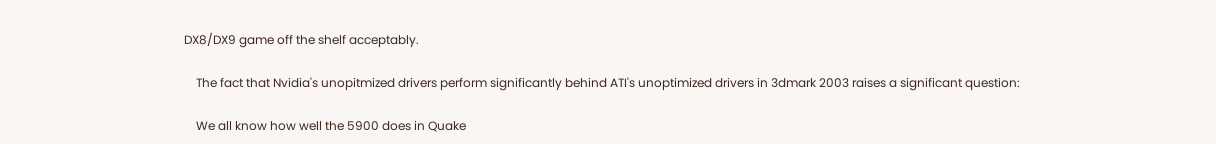DX8/DX9 game off the shelf acceptably.

    The fact that Nvidia's unopitmized drivers perform significantly behind ATI's unoptimized drivers in 3dmark 2003 raises a significant question:

    We all know how well the 5900 does in Quake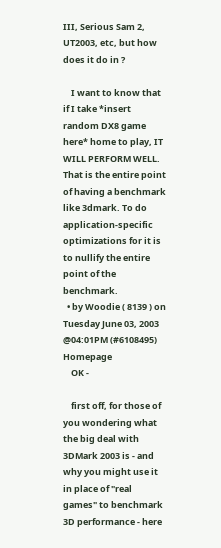III, Serious Sam 2, UT2003, etc, but how does it do in ?

    I want to know that if I take *insert random DX8 game here* home to play, IT WILL PERFORM WELL. That is the entire point of having a benchmark like 3dmark. To do application-specific optimizations for it is to nullify the entire point of the benchmark.
  • by Woodie ( 8139 ) on Tuesday June 03, 2003 @04:01PM (#6108495) Homepage
    OK -

    first off, for those of you wondering what the big deal with 3DMark 2003 is - and why you might use it in place of "real games" to benchmark 3D performance - here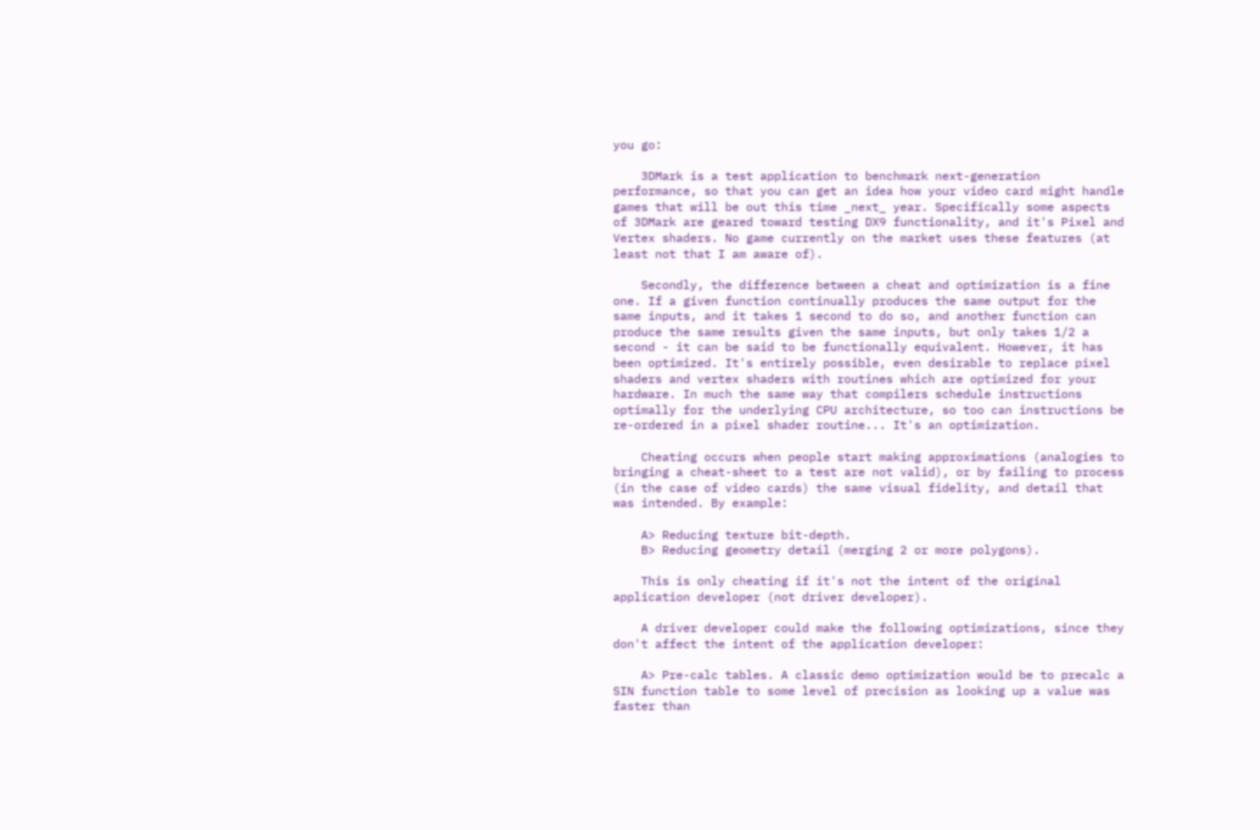you go:

    3DMark is a test application to benchmark next-generation performance, so that you can get an idea how your video card might handle games that will be out this time _next_ year. Specifically some aspects of 3DMark are geared toward testing DX9 functionality, and it's Pixel and Vertex shaders. No game currently on the market uses these features (at least not that I am aware of).

    Secondly, the difference between a cheat and optimization is a fine one. If a given function continually produces the same output for the same inputs, and it takes 1 second to do so, and another function can produce the same results given the same inputs, but only takes 1/2 a second - it can be said to be functionally equivalent. However, it has been optimized. It's entirely possible, even desirable to replace pixel shaders and vertex shaders with routines which are optimized for your hardware. In much the same way that compilers schedule instructions optimally for the underlying CPU architecture, so too can instructions be re-ordered in a pixel shader routine... It's an optimization.

    Cheating occurs when people start making approximations (analogies to bringing a cheat-sheet to a test are not valid), or by failing to process (in the case of video cards) the same visual fidelity, and detail that was intended. By example:

    A> Reducing texture bit-depth.
    B> Reducing geometry detail (merging 2 or more polygons).

    This is only cheating if it's not the intent of the original application developer (not driver developer).

    A driver developer could make the following optimizations, since they don't affect the intent of the application developer:

    A> Pre-calc tables. A classic demo optimization would be to precalc a SIN function table to some level of precision as looking up a value was faster than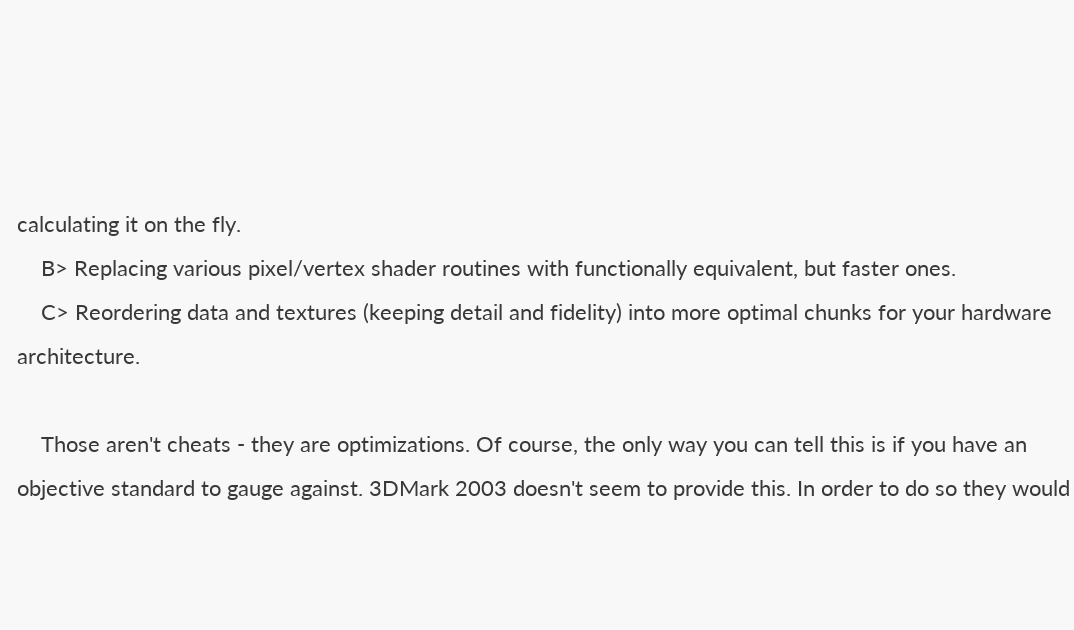calculating it on the fly.
    B> Replacing various pixel/vertex shader routines with functionally equivalent, but faster ones.
    C> Reordering data and textures (keeping detail and fidelity) into more optimal chunks for your hardware architecture.

    Those aren't cheats - they are optimizations. Of course, the only way you can tell this is if you have an objective standard to gauge against. 3DMark 2003 doesn't seem to provide this. In order to do so they would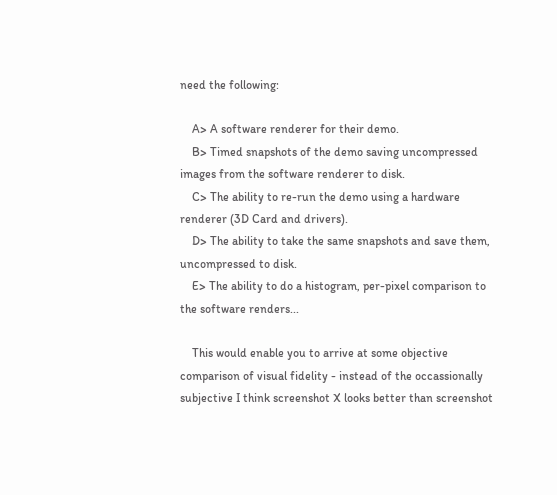need the following:

    A> A software renderer for their demo.
    B> Timed snapshots of the demo saving uncompressed images from the software renderer to disk.
    C> The ability to re-run the demo using a hardware renderer (3D Card and drivers).
    D> The ability to take the same snapshots and save them, uncompressed to disk.
    E> The ability to do a histogram, per-pixel comparison to the software renders...

    This would enable you to arrive at some objective comparison of visual fidelity - instead of the occassionally subjective I think screenshot X looks better than screenshot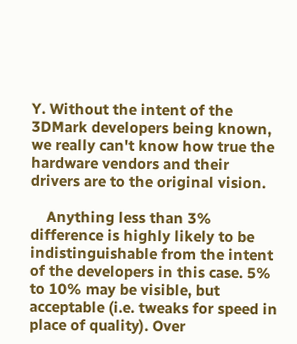Y. Without the intent of the 3DMark developers being known, we really can't know how true the hardware vendors and their drivers are to the original vision.

    Anything less than 3% difference is highly likely to be indistinguishable from the intent of the developers in this case. 5% to 10% may be visible, but acceptable (i.e. tweaks for speed in place of quality). Over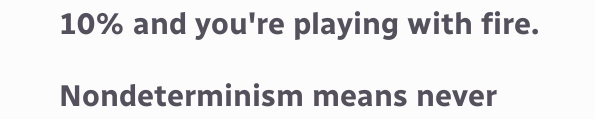10% and you're playing with fire.

Nondeterminism means never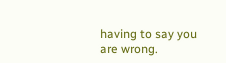having to say you are wrong.